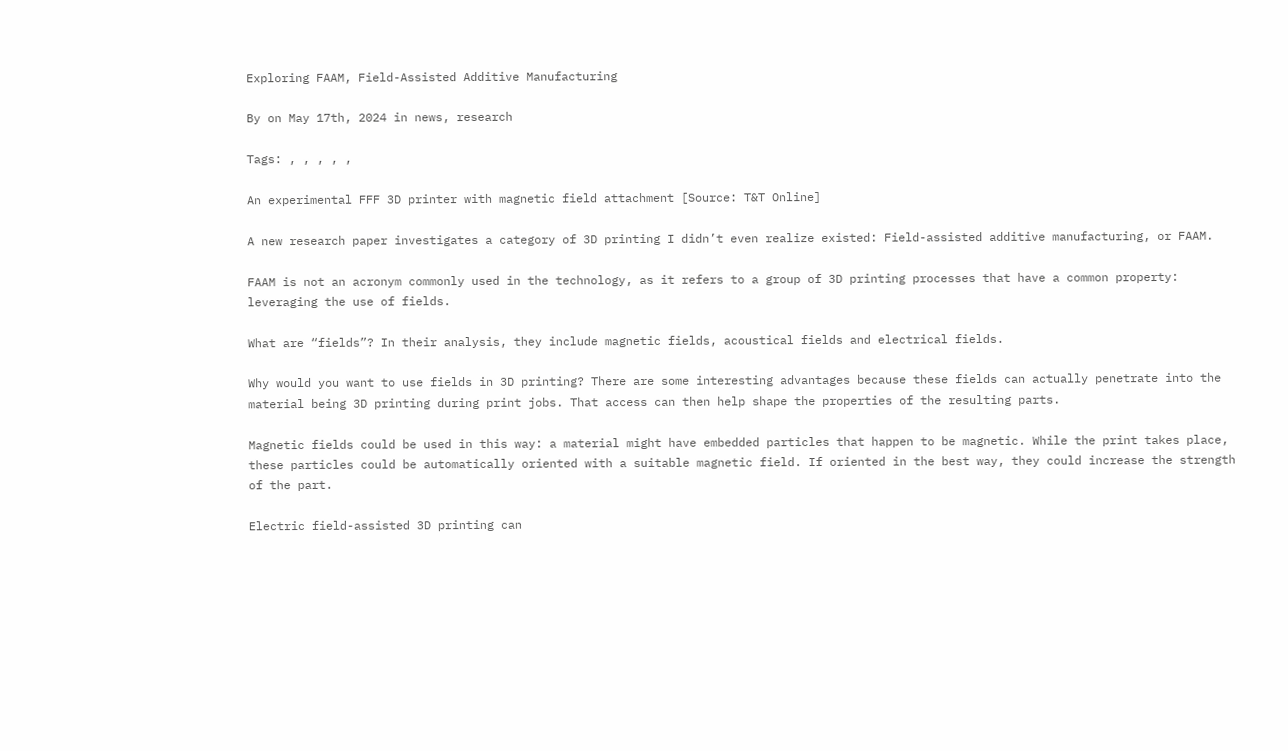Exploring FAAM, Field-Assisted Additive Manufacturing

By on May 17th, 2024 in news, research

Tags: , , , , ,

An experimental FFF 3D printer with magnetic field attachment [Source: T&T Online]

A new research paper investigates a category of 3D printing I didn’t even realize existed: Field-assisted additive manufacturing, or FAAM.

FAAM is not an acronym commonly used in the technology, as it refers to a group of 3D printing processes that have a common property: leveraging the use of fields.

What are “fields”? In their analysis, they include magnetic fields, acoustical fields and electrical fields.

Why would you want to use fields in 3D printing? There are some interesting advantages because these fields can actually penetrate into the material being 3D printing during print jobs. That access can then help shape the properties of the resulting parts.

Magnetic fields could be used in this way: a material might have embedded particles that happen to be magnetic. While the print takes place, these particles could be automatically oriented with a suitable magnetic field. If oriented in the best way, they could increase the strength of the part.

Electric field-assisted 3D printing can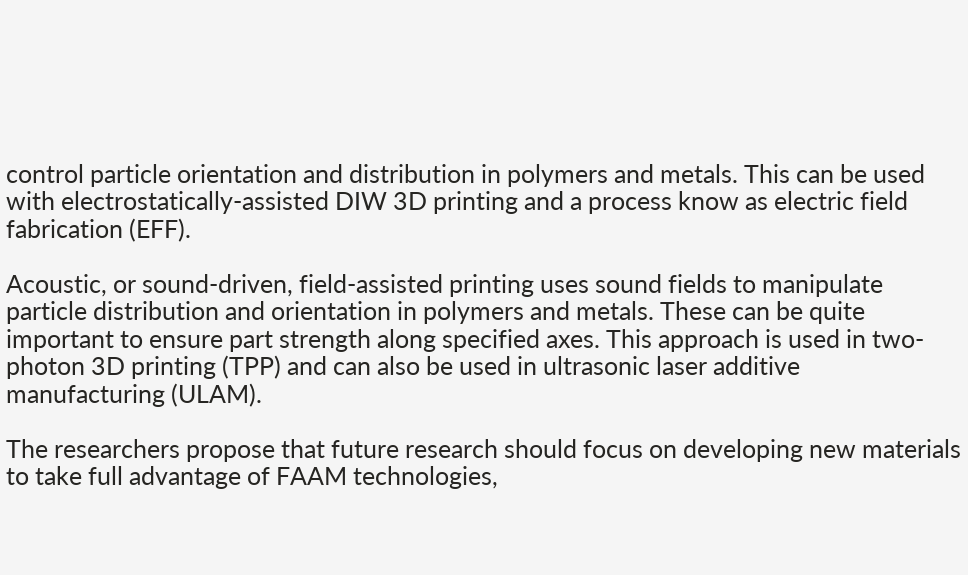control particle orientation and distribution in polymers and metals. This can be used with electrostatically-assisted DIW 3D printing and a process know as electric field fabrication (EFF).

Acoustic, or sound-driven, field-assisted printing uses sound fields to manipulate particle distribution and orientation in polymers and metals. These can be quite important to ensure part strength along specified axes. This approach is used in two-photon 3D printing (TPP) and can also be used in ultrasonic laser additive manufacturing (ULAM).

The researchers propose that future research should focus on developing new materials to take full advantage of FAAM technologies,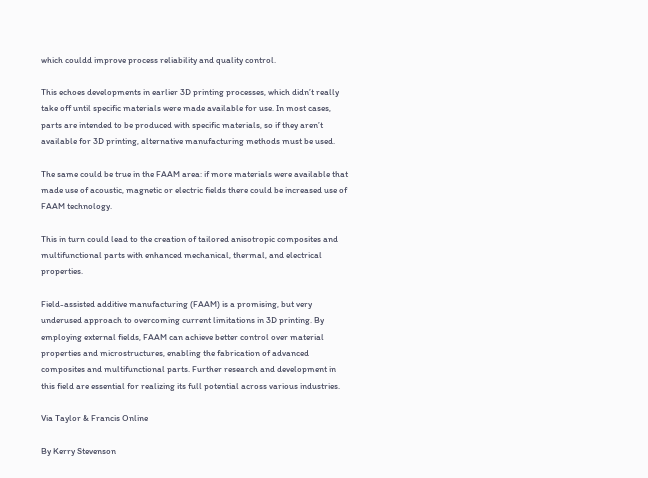which couldd improve process reliability and quality control.

This echoes developments in earlier 3D printing processes, which didn’t really take off until specific materials were made available for use. In most cases, parts are intended to be produced with specific materials, so if they aren’t available for 3D printing, alternative manufacturing methods must be used.

The same could be true in the FAAM area: if more materials were available that made use of acoustic, magnetic or electric fields there could be increased use of FAAM technology.

This in turn could lead to the creation of tailored anisotropic composites and multifunctional parts with enhanced mechanical, thermal, and electrical properties.

Field-assisted additive manufacturing (FAAM) is a promising, but very underused approach to overcoming current limitations in 3D printing. By employing external fields, FAAM can achieve better control over material properties and microstructures, enabling the fabrication of advanced composites and multifunctional parts. Further research and development in this field are essential for realizing its full potential across various industries.

Via Taylor & Francis Online

By Kerry Stevenson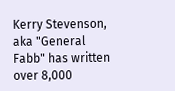Kerry Stevenson, aka "General Fabb" has written over 8,000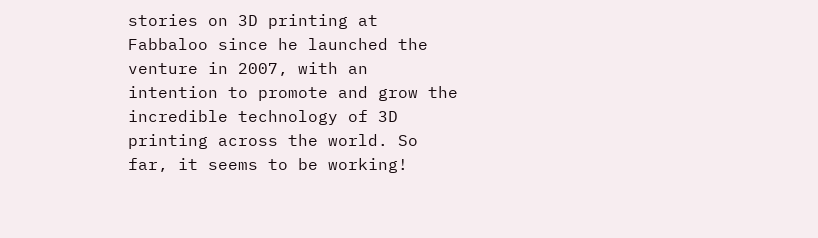stories on 3D printing at Fabbaloo since he launched the venture in 2007, with an intention to promote and grow the incredible technology of 3D printing across the world. So far, it seems to be working!